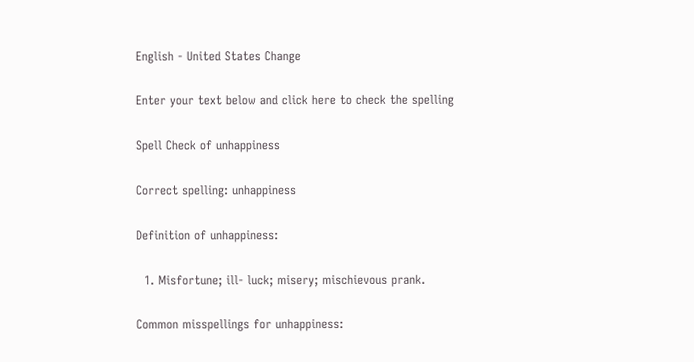English - United States Change

Enter your text below and click here to check the spelling

Spell Check of unhappiness

Correct spelling: unhappiness

Definition of unhappiness:

  1. Misfortune; ill- luck; misery; mischievous prank.

Common misspellings for unhappiness: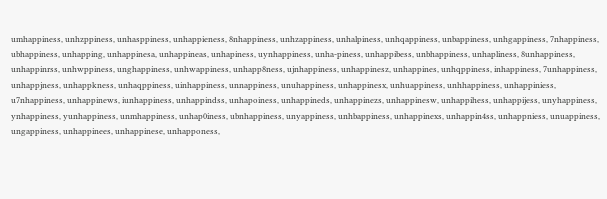umhappiness, unhzppiness, unhasppiness, unhappieness, 8nhappiness, unhzappiness, unhalpiness, unhqappiness, unbappiness, unhgappiness, 7nhappiness, ubhappiness, unhapping, unhappinesa, unhappineas, unhapiness, uynhappiness, unha-piness, unhappibess, unbhappiness, unhapliness, 8unhappiness, unhappinrss, unhwppiness, unghappiness, unhwappiness, unhapp8ness, ujnhappiness, unhappinesz, unhappines, unhqppiness, inhappiness, 7unhappiness, unhappjness, unhappkness, unhaqppiness, uinhappiness, unnappiness, unuhappiness, unhappinesx, unhuappiness, unhhappiness, unhappiniess, u7nhappiness, unhappinews, iunhappiness, unhappindss, unhapoiness, unhappineds, unhappinezs, unhappinesw, unhappihess, unhappijess, unyhappiness, ynhappiness, yunhappiness, unmhappiness, unhap0iness, ubnhappiness, unyappiness, unhbappiness, unhappinexs, unhappin4ss, unhappniess, unuappiness, ungappiness, unhappinees, unhappinese, unhapponess,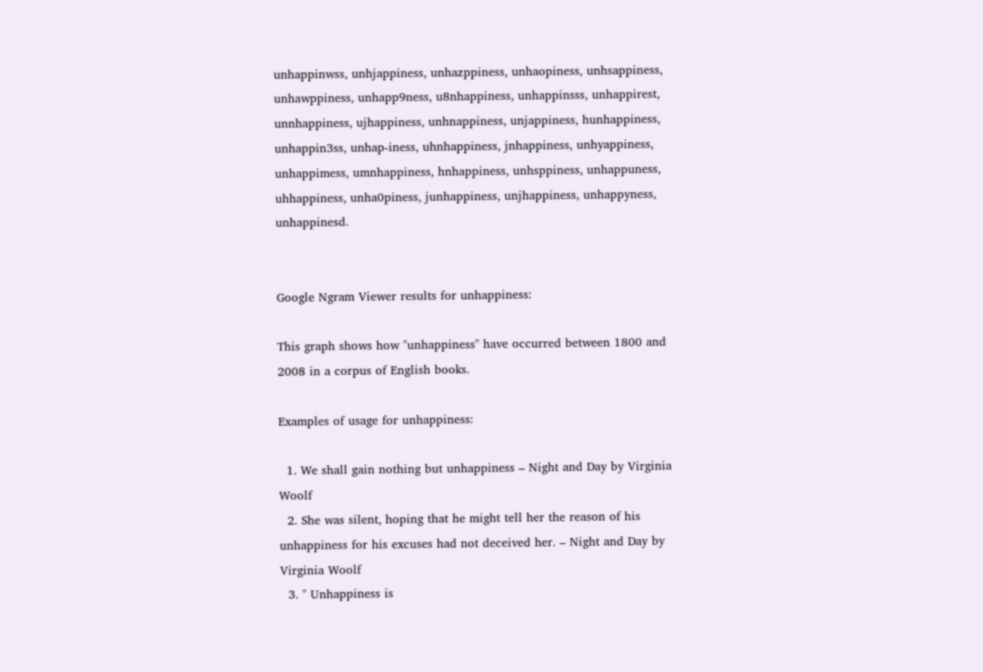unhappinwss, unhjappiness, unhazppiness, unhaopiness, unhsappiness, unhawppiness, unhapp9ness, u8nhappiness, unhappinsss, unhappirest, unnhappiness, ujhappiness, unhnappiness, unjappiness, hunhappiness, unhappin3ss, unhap-iness, uhnhappiness, jnhappiness, unhyappiness, unhappimess, umnhappiness, hnhappiness, unhsppiness, unhappuness, uhhappiness, unha0piness, junhappiness, unjhappiness, unhappyness, unhappinesd.


Google Ngram Viewer results for unhappiness:

This graph shows how "unhappiness" have occurred between 1800 and 2008 in a corpus of English books.

Examples of usage for unhappiness:

  1. We shall gain nothing but unhappiness – Night and Day by Virginia Woolf
  2. She was silent, hoping that he might tell her the reason of his unhappiness for his excuses had not deceived her. – Night and Day by Virginia Woolf
  3. " Unhappiness is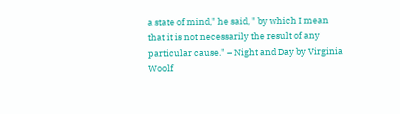a state of mind," he said, " by which I mean that it is not necessarily the result of any particular cause." – Night and Day by Virginia Woolf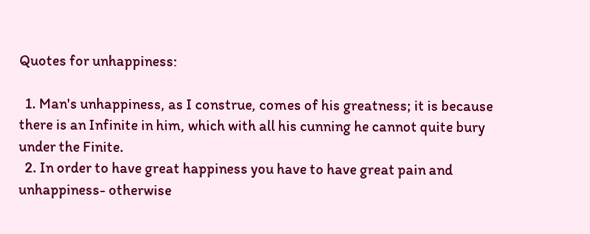Quotes for unhappiness:

  1. Man's unhappiness, as I construe, comes of his greatness; it is because there is an Infinite in him, which with all his cunning he cannot quite bury under the Finite.
  2. In order to have great happiness you have to have great pain and unhappiness- otherwise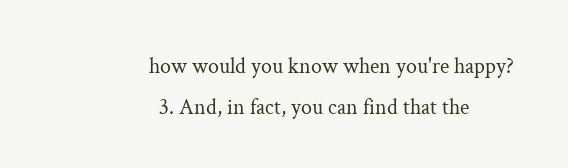how would you know when you're happy?
  3. And, in fact, you can find that the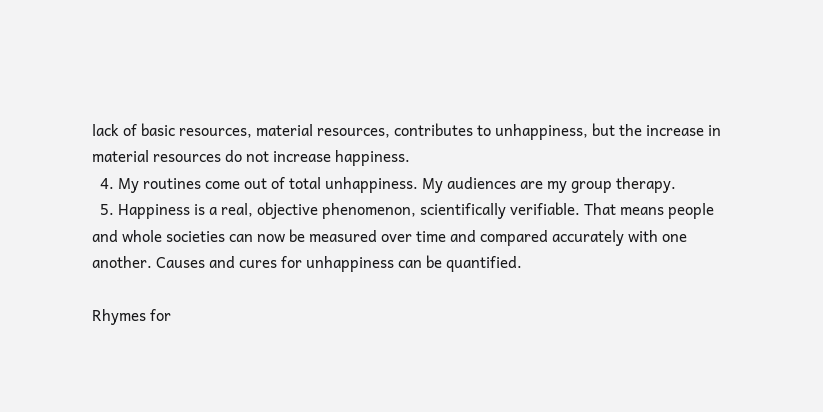lack of basic resources, material resources, contributes to unhappiness, but the increase in material resources do not increase happiness.
  4. My routines come out of total unhappiness. My audiences are my group therapy.
  5. Happiness is a real, objective phenomenon, scientifically verifiable. That means people and whole societies can now be measured over time and compared accurately with one another. Causes and cures for unhappiness can be quantified.

Rhymes for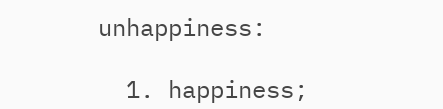unhappiness:

  1. happiness;